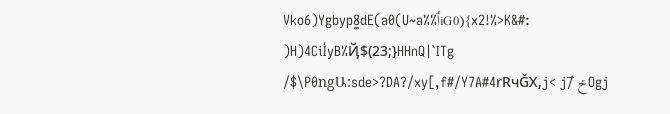Vko6)Ygbyp8͚dE(a0(U~a%%ٲiG0){x2!%>K&#: )H)4CiI̒yB%Ҋ$(23;}HHnQ|`ITg /$\P0ngԱ:sde>?DA?/xy[,f#/Y7A#4rRчǦX,j< j/̅ ݗOgj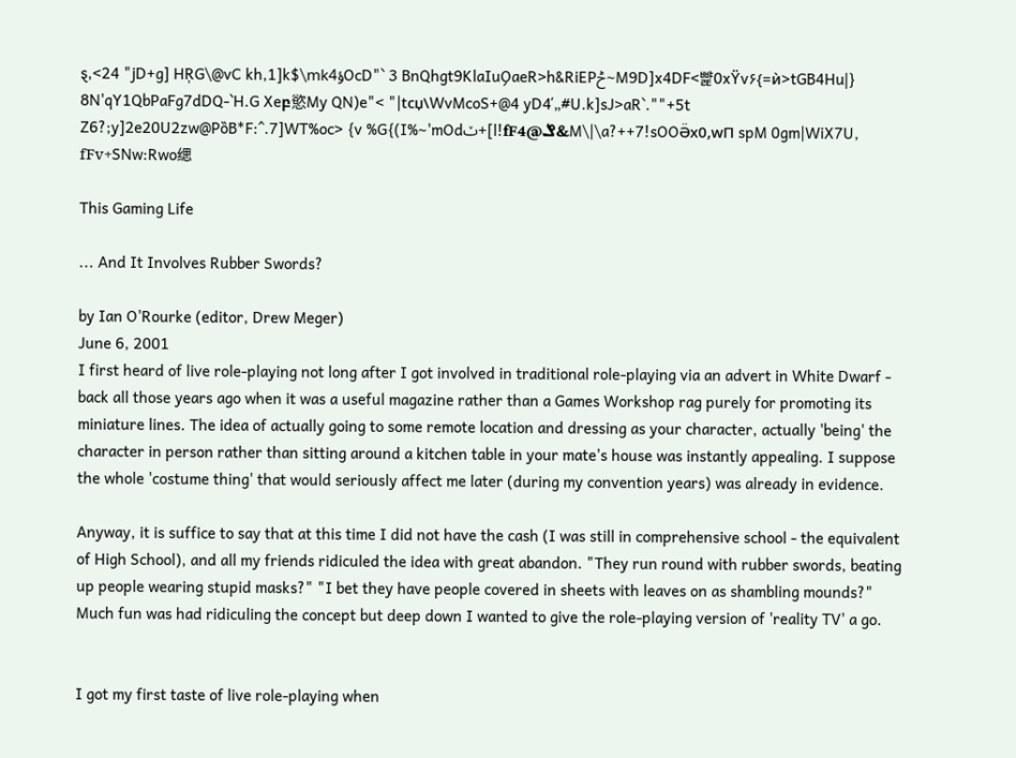ȿ,<24 "jD+g] HŖG\@vC kh,1]k$\mkؤ4OcD"` 3 BnQhgt9KlaIuO̗aeR>h&RiEPݲ~M9D]x4DF<뺥0xŸv۶{=ѝ>tGB4Huǀ} 8N'qY1QbPaFg7dDQ-`H.G Xeբ慾My QN)e"< "|tcџ\WvMcoS+@4 yD4̕„#U.k]sJ>aR`.""+5t Z6?;y]2e20U2zw@PȍB*F:^.7]WT%oc> {v %G{(I%~'mOdݖ+[l!fFݏ@4&M\|\a?++7!sOOӚх0,wП spM 0gm|WiX7U, fϜv+SNw:Rwo缌

This Gaming Life

... And It Involves Rubber Swords?

by Ian O'Rourke (editor, Drew Meger)
June 6, 2001
I first heard of live role-playing not long after I got involved in traditional role-playing via an advert in White Dwarf - back all those years ago when it was a useful magazine rather than a Games Workshop rag purely for promoting its miniature lines. The idea of actually going to some remote location and dressing as your character, actually 'being' the character in person rather than sitting around a kitchen table in your mate's house was instantly appealing. I suppose the whole 'costume thing' that would seriously affect me later (during my convention years) was already in evidence.

Anyway, it is suffice to say that at this time I did not have the cash (I was still in comprehensive school - the equivalent of High School), and all my friends ridiculed the idea with great abandon. "They run round with rubber swords, beating up people wearing stupid masks?" "I bet they have people covered in sheets with leaves on as shambling mounds?" Much fun was had ridiculing the concept but deep down I wanted to give the role-playing version of 'reality TV' a go.


I got my first taste of live role-playing when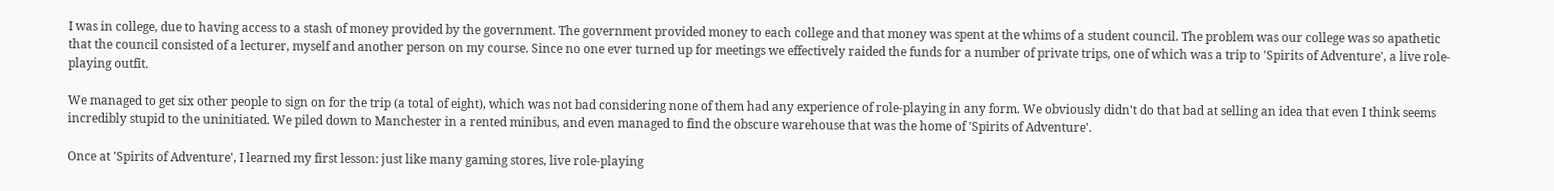I was in college, due to having access to a stash of money provided by the government. The government provided money to each college and that money was spent at the whims of a student council. The problem was our college was so apathetic that the council consisted of a lecturer, myself and another person on my course. Since no one ever turned up for meetings we effectively raided the funds for a number of private trips, one of which was a trip to 'Spirits of Adventure', a live role-playing outfit.

We managed to get six other people to sign on for the trip (a total of eight), which was not bad considering none of them had any experience of role-playing in any form. We obviously didn't do that bad at selling an idea that even I think seems incredibly stupid to the uninitiated. We piled down to Manchester in a rented minibus, and even managed to find the obscure warehouse that was the home of 'Spirits of Adventure'.

Once at 'Spirits of Adventure', I learned my first lesson: just like many gaming stores, live role-playing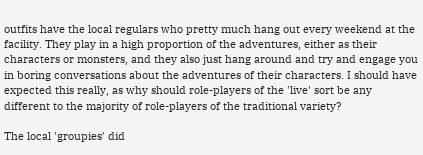outfits have the local regulars who pretty much hang out every weekend at the facility. They play in a high proportion of the adventures, either as their characters or monsters, and they also just hang around and try and engage you in boring conversations about the adventures of their characters. I should have expected this really, as why should role-players of the 'live' sort be any different to the majority of role-players of the traditional variety?

The local 'groupies' did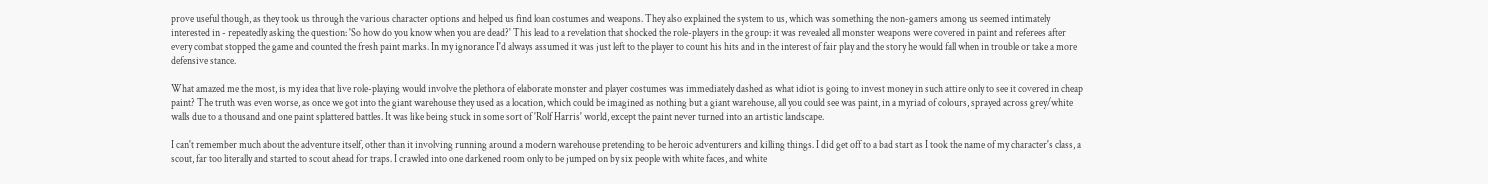prove useful though, as they took us through the various character options and helped us find loan costumes and weapons. They also explained the system to us, which was something the non-gamers among us seemed intimately interested in - repeatedly asking the question: 'So how do you know when you are dead?' This lead to a revelation that shocked the role-players in the group: it was revealed all monster weapons were covered in paint and referees after every combat stopped the game and counted the fresh paint marks. In my ignorance I'd always assumed it was just left to the player to count his hits and in the interest of fair play and the story he would fall when in trouble or take a more defensive stance.

What amazed me the most, is my idea that live role-playing would involve the plethora of elaborate monster and player costumes was immediately dashed as what idiot is going to invest money in such attire only to see it covered in cheap paint? The truth was even worse, as once we got into the giant warehouse they used as a location, which could be imagined as nothing but a giant warehouse, all you could see was paint, in a myriad of colours, sprayed across grey/white walls due to a thousand and one paint splattered battles. It was like being stuck in some sort of 'Rolf Harris' world, except the paint never turned into an artistic landscape.

I can't remember much about the adventure itself, other than it involving running around a modern warehouse pretending to be heroic adventurers and killing things. I did get off to a bad start as I took the name of my character's class, a scout, far too literally and started to scout ahead for traps. I crawled into one darkened room only to be jumped on by six people with white faces, and white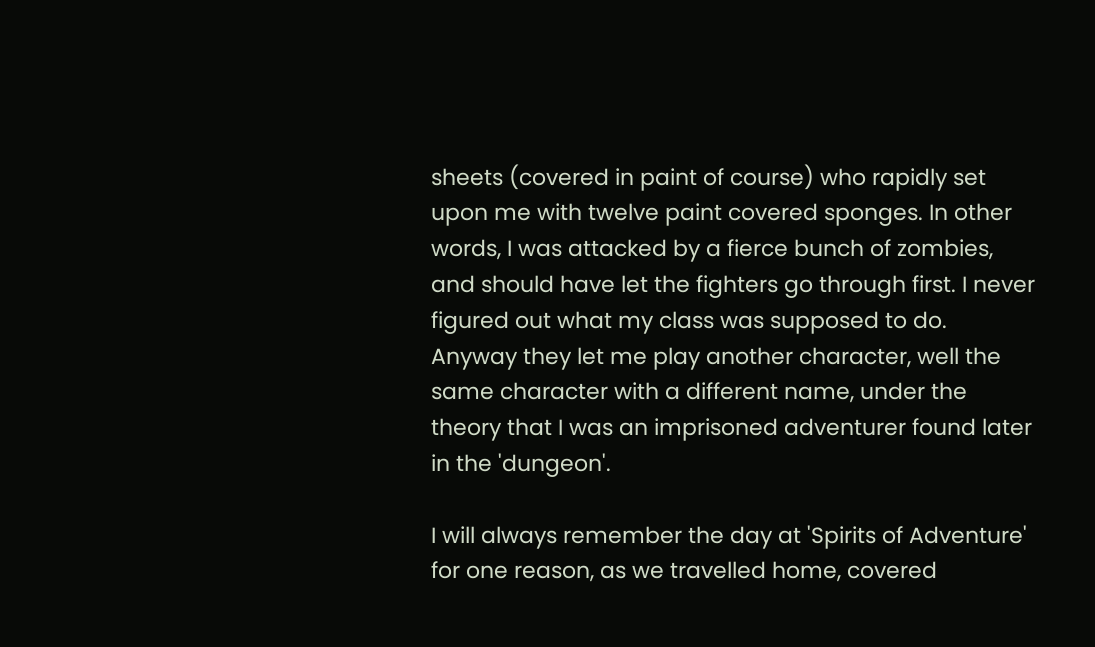sheets (covered in paint of course) who rapidly set upon me with twelve paint covered sponges. In other words, I was attacked by a fierce bunch of zombies, and should have let the fighters go through first. I never figured out what my class was supposed to do. Anyway they let me play another character, well the same character with a different name, under the theory that I was an imprisoned adventurer found later in the 'dungeon'.

I will always remember the day at 'Spirits of Adventure' for one reason, as we travelled home, covered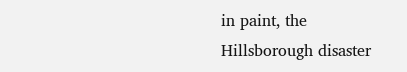in paint, the Hillsborough disaster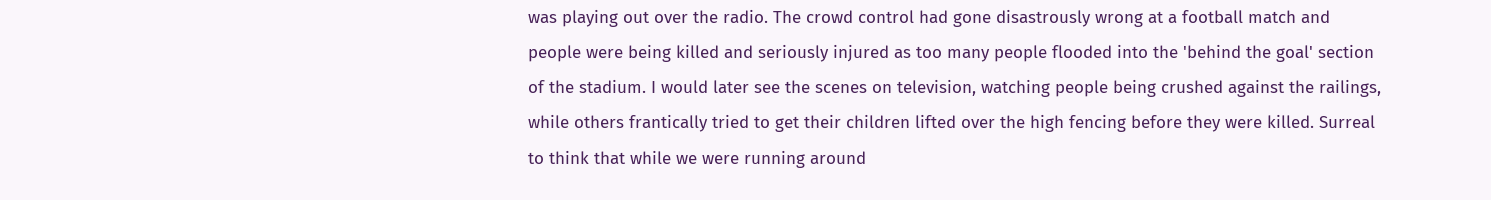was playing out over the radio. The crowd control had gone disastrously wrong at a football match and people were being killed and seriously injured as too many people flooded into the 'behind the goal' section of the stadium. I would later see the scenes on television, watching people being crushed against the railings, while others frantically tried to get their children lifted over the high fencing before they were killed. Surreal to think that while we were running around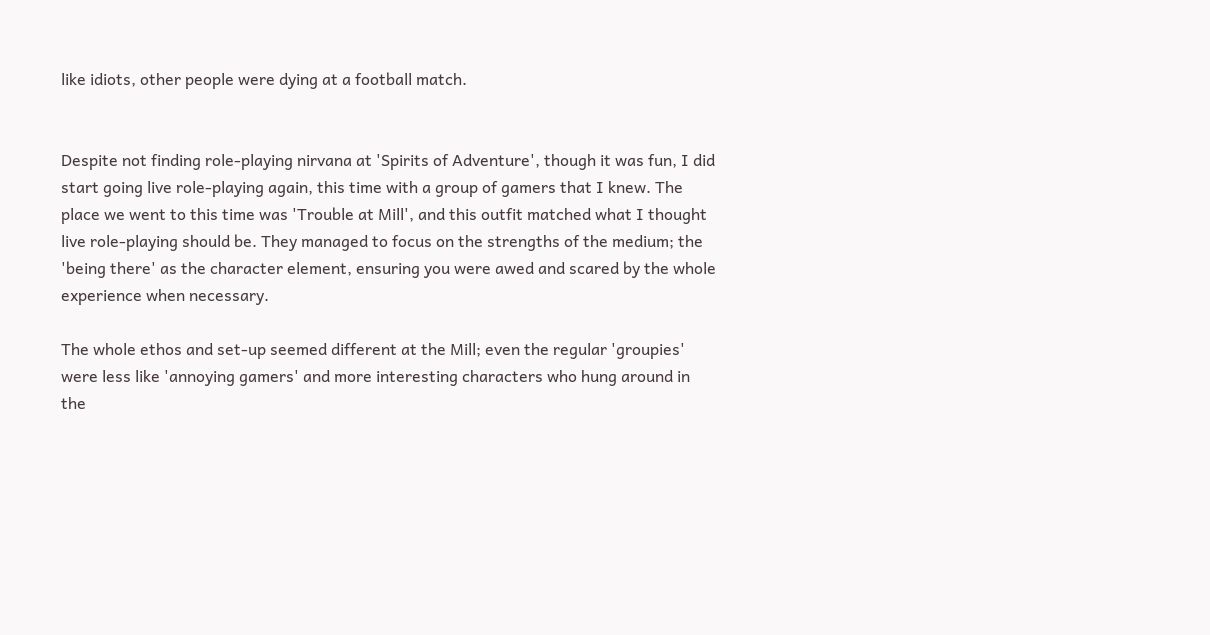like idiots, other people were dying at a football match.


Despite not finding role-playing nirvana at 'Spirits of Adventure', though it was fun, I did start going live role-playing again, this time with a group of gamers that I knew. The place we went to this time was 'Trouble at Mill', and this outfit matched what I thought live role-playing should be. They managed to focus on the strengths of the medium; the 'being there' as the character element, ensuring you were awed and scared by the whole experience when necessary.

The whole ethos and set-up seemed different at the Mill; even the regular 'groupies' were less like 'annoying gamers' and more interesting characters who hung around in the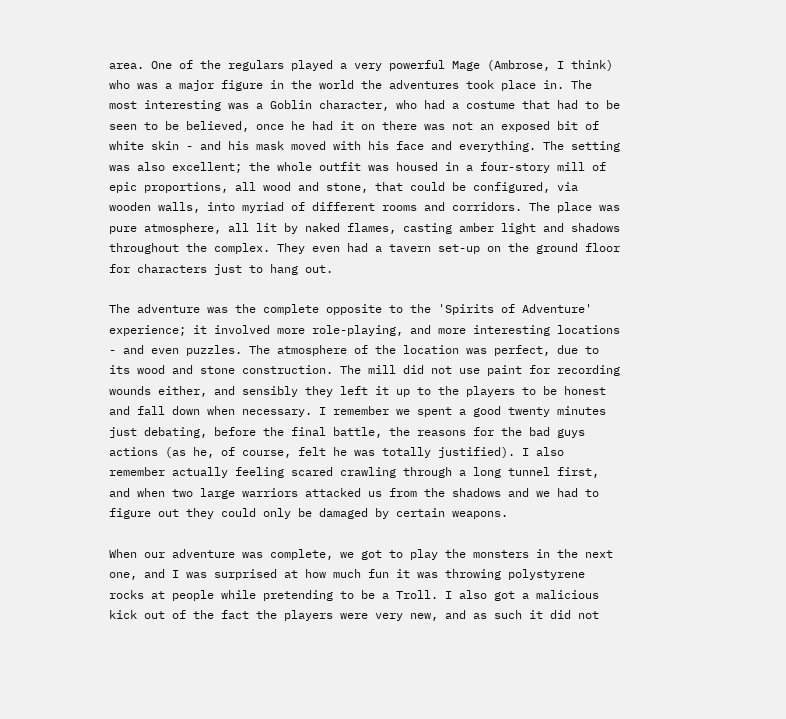area. One of the regulars played a very powerful Mage (Ambrose, I think) who was a major figure in the world the adventures took place in. The most interesting was a Goblin character, who had a costume that had to be seen to be believed, once he had it on there was not an exposed bit of white skin - and his mask moved with his face and everything. The setting was also excellent; the whole outfit was housed in a four-story mill of epic proportions, all wood and stone, that could be configured, via wooden walls, into myriad of different rooms and corridors. The place was pure atmosphere, all lit by naked flames, casting amber light and shadows throughout the complex. They even had a tavern set-up on the ground floor for characters just to hang out.

The adventure was the complete opposite to the 'Spirits of Adventure' experience; it involved more role-playing, and more interesting locations - and even puzzles. The atmosphere of the location was perfect, due to its wood and stone construction. The mill did not use paint for recording wounds either, and sensibly they left it up to the players to be honest and fall down when necessary. I remember we spent a good twenty minutes just debating, before the final battle, the reasons for the bad guys actions (as he, of course, felt he was totally justified). I also remember actually feeling scared crawling through a long tunnel first, and when two large warriors attacked us from the shadows and we had to figure out they could only be damaged by certain weapons.

When our adventure was complete, we got to play the monsters in the next one, and I was surprised at how much fun it was throwing polystyrene rocks at people while pretending to be a Troll. I also got a malicious kick out of the fact the players were very new, and as such it did not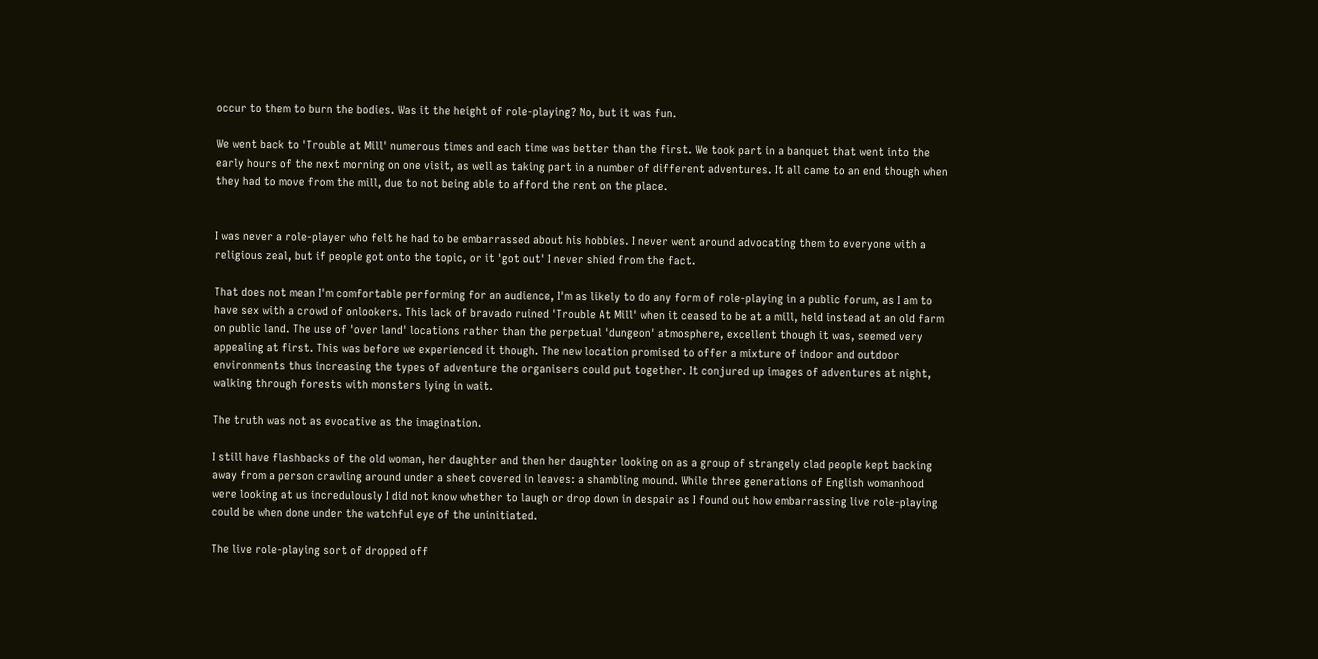occur to them to burn the bodies. Was it the height of role-playing? No, but it was fun.

We went back to 'Trouble at Mill' numerous times and each time was better than the first. We took part in a banquet that went into the early hours of the next morning on one visit, as well as taking part in a number of different adventures. It all came to an end though when they had to move from the mill, due to not being able to afford the rent on the place.


I was never a role-player who felt he had to be embarrassed about his hobbies. I never went around advocating them to everyone with a religious zeal, but if people got onto the topic, or it 'got out' I never shied from the fact.

That does not mean I'm comfortable performing for an audience, I'm as likely to do any form of role-playing in a public forum, as I am to have sex with a crowd of onlookers. This lack of bravado ruined 'Trouble At Mill' when it ceased to be at a mill, held instead at an old farm on public land. The use of 'over land' locations rather than the perpetual 'dungeon' atmosphere, excellent though it was, seemed very appealing at first. This was before we experienced it though. The new location promised to offer a mixture of indoor and outdoor environments thus increasing the types of adventure the organisers could put together. It conjured up images of adventures at night, walking through forests with monsters lying in wait.

The truth was not as evocative as the imagination.

I still have flashbacks of the old woman, her daughter and then her daughter looking on as a group of strangely clad people kept backing away from a person crawling around under a sheet covered in leaves: a shambling mound. While three generations of English womanhood were looking at us incredulously I did not know whether to laugh or drop down in despair as I found out how embarrassing live role-playing could be when done under the watchful eye of the uninitiated.

The live role-playing sort of dropped off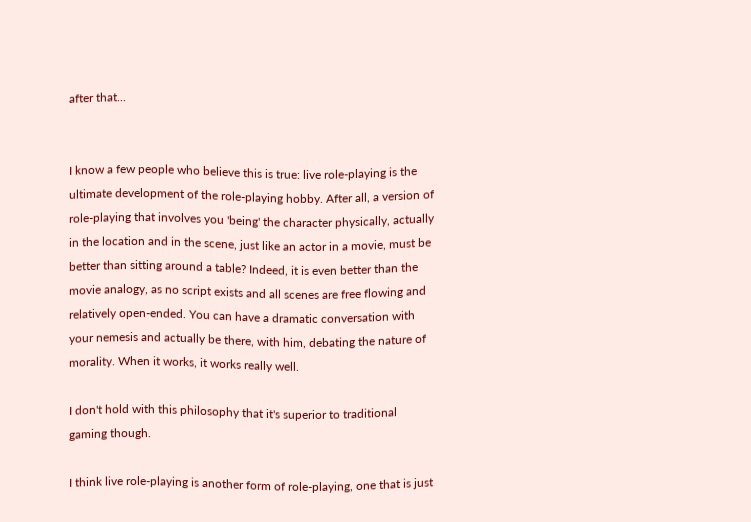after that...


I know a few people who believe this is true: live role-playing is the ultimate development of the role-playing hobby. After all, a version of role-playing that involves you 'being' the character physically, actually in the location and in the scene, just like an actor in a movie, must be better than sitting around a table? Indeed, it is even better than the movie analogy, as no script exists and all scenes are free flowing and relatively open-ended. You can have a dramatic conversation with your nemesis and actually be there, with him, debating the nature of morality. When it works, it works really well.

I don't hold with this philosophy that it's superior to traditional gaming though.

I think live role-playing is another form of role-playing, one that is just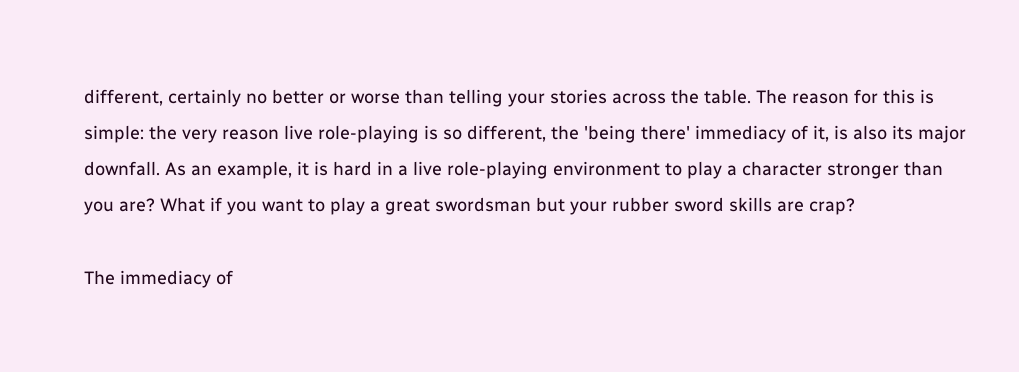different, certainly no better or worse than telling your stories across the table. The reason for this is simple: the very reason live role-playing is so different, the 'being there' immediacy of it, is also its major downfall. As an example, it is hard in a live role-playing environment to play a character stronger than you are? What if you want to play a great swordsman but your rubber sword skills are crap?

The immediacy of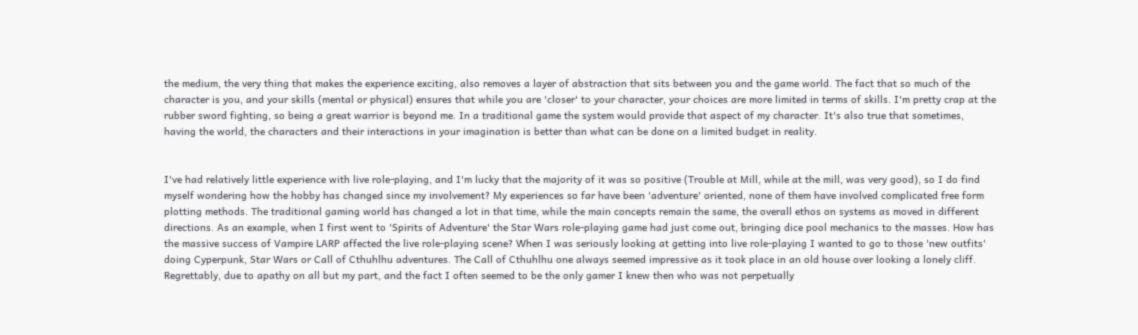the medium, the very thing that makes the experience exciting, also removes a layer of abstraction that sits between you and the game world. The fact that so much of the character is you, and your skills (mental or physical) ensures that while you are 'closer' to your character, your choices are more limited in terms of skills. I'm pretty crap at the rubber sword fighting, so being a great warrior is beyond me. In a traditional game the system would provide that aspect of my character. It's also true that sometimes, having the world, the characters and their interactions in your imagination is better than what can be done on a limited budget in reality.


I've had relatively little experience with live role-playing, and I'm lucky that the majority of it was so positive (Trouble at Mill, while at the mill, was very good), so I do find myself wondering how the hobby has changed since my involvement? My experiences so far have been 'adventure' oriented, none of them have involved complicated free form plotting methods. The traditional gaming world has changed a lot in that time, while the main concepts remain the same, the overall ethos on systems as moved in different directions. As an example, when I first went to 'Spirits of Adventure' the Star Wars role-playing game had just come out, bringing dice pool mechanics to the masses. How has the massive success of Vampire LARP affected the live role-playing scene? When I was seriously looking at getting into live role-playing I wanted to go to those 'new outfits' doing Cyperpunk, Star Wars or Call of Cthuhlhu adventures. The Call of Cthuhlhu one always seemed impressive as it took place in an old house over looking a lonely cliff. Regrettably, due to apathy on all but my part, and the fact I often seemed to be the only gamer I knew then who was not perpetually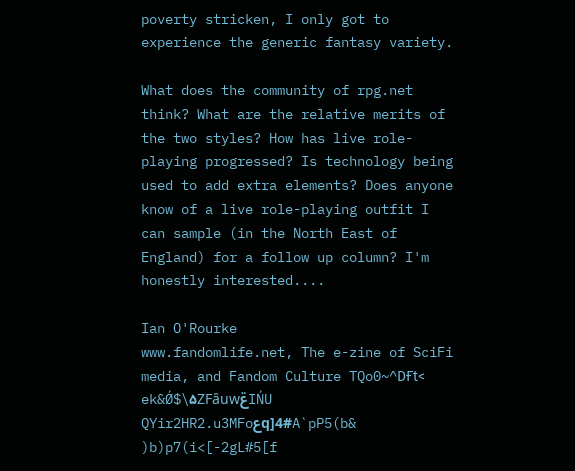poverty stricken, I only got to experience the generic fantasy variety.

What does the community of rpg.net think? What are the relative merits of the two styles? How has live role-playing progressed? Is technology being used to add extra elements? Does anyone know of a live role-playing outfit I can sample (in the North East of England) for a follow up column? I'm honestly interested....

Ian O'Rourke
www.fandomlife.net, The e-zine of SciFi media, and Fandom Culture TQo0~^DҒt< ek&Ǿ$\۵ZFȃuwݝIŃU QYir2HR2.u3MFoعq]4#A`pP5(b& )b)p7(i<[-2gL#5[f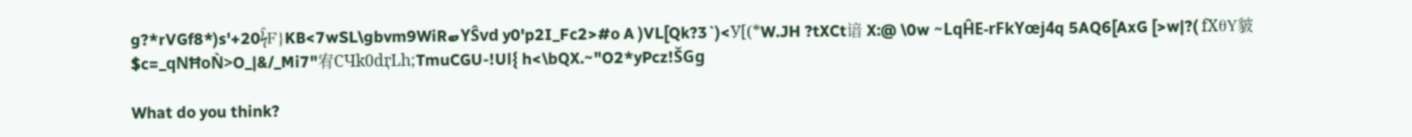g?*rVGf8*)s'+20ϟ̑F}KB<7wSL\gbvm9WiRބYŜvd y0'p2I_Fc2>#o A )VL[Qk?3`)<У[(*W.JH ?tXCt谙 X:@ \0w ~LqĤE-rFkYœj4q 5AQ6[AxG [>w|?( fХθY䝛$c=_qNĦoǸ>O_|&/_Mi7"宥CЧk0dӷLh;TmuCGU-!Ul{ h<\bQX.~"O2*yPcz!ŠGg

What do you think?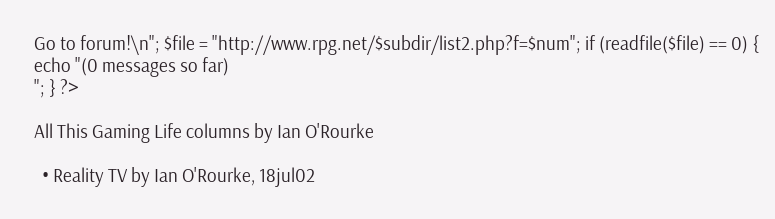Go to forum!\n"; $file = "http://www.rpg.net/$subdir/list2.php?f=$num"; if (readfile($file) == 0) { echo "(0 messages so far)
"; } ?>

All This Gaming Life columns by Ian O'Rourke

  • Reality TV by Ian O'Rourke, 18jul02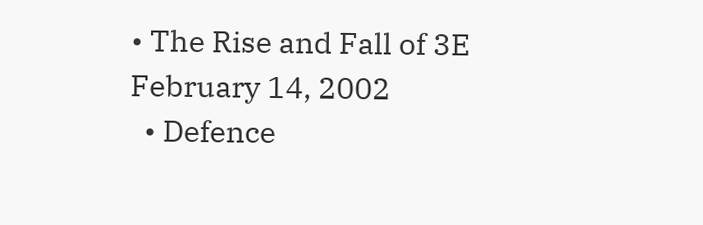• The Rise and Fall of 3E February 14, 2002
  • Defence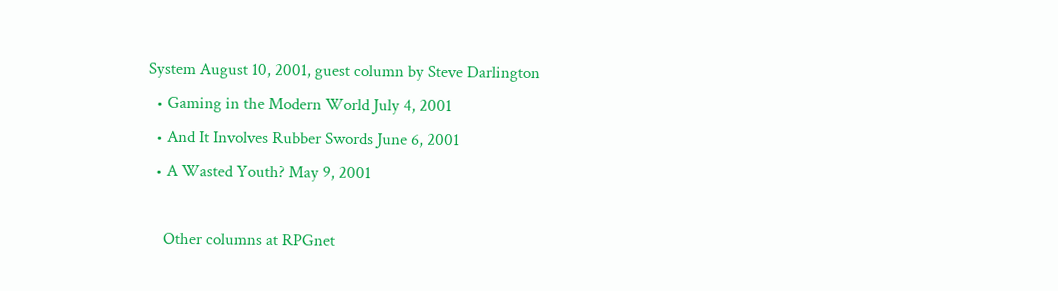System August 10, 2001, guest column by Steve Darlington
  • Gaming in the Modern World July 4, 2001
  • And It Involves Rubber Swords June 6, 2001
  • A Wasted Youth? May 9, 2001

    Other columns at RPGnet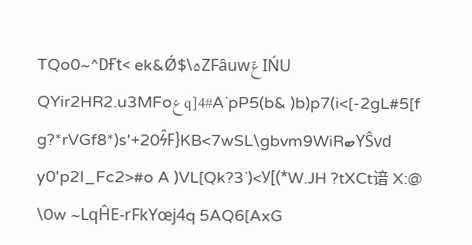TQo0~^DҒt< ek&Ǿ$\۵ZFȃuwݝIŃU QYir2HR2.u3MFoعq]4#A`pP5(b& )b)p7(i<[-2gL#5[f g?*rVGf8*)s'+20ϟ̑F}KB<7wSL\gbvm9WiRބYŜvd y0'p2I_Fc2>#o A )VL[Qk?3`)<У[(*W.JH ?tXCt谙 X:@ \0w ~LqĤE-rFkYœj4q 5AQ6[AxG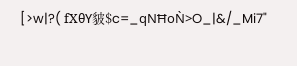[>w|?( fХθY䝛$c=_qNĦoǸ>O_|&/_Mi7"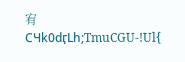宥CЧk0dӷLh;TmuCGU-!Ul{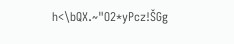h<\bQX.~"O2*yPcz!ŠGg